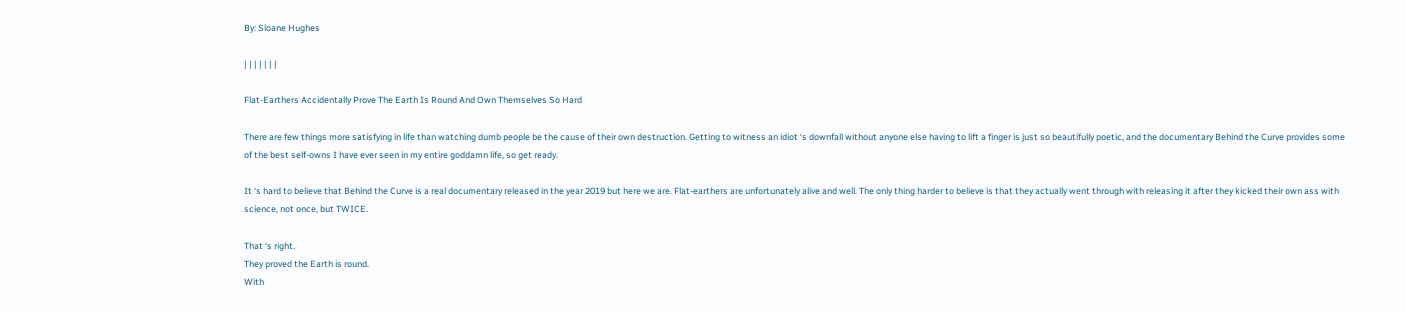By: Sloane Hughes

| | | | | | |

Flat-Earthers Accidentally Prove The Earth Is Round And Own Themselves So Hard

There are few things more satisfying in life than watching dumb people be the cause of their own destruction. Getting to witness an idiot ‘s downfall without anyone else having to lift a finger is just so beautifully poetic, and the documentary Behind the Curve provides some of the best self-owns I have ever seen in my entire goddamn life, so get ready.

It ‘s hard to believe that Behind the Curve is a real documentary released in the year 2019 but here we are. Flat-earthers are unfortunately alive and well. The only thing harder to believe is that they actually went through with releasing it after they kicked their own ass with science, not once, but TWICE.

That ‘s right.
They proved the Earth is round.
With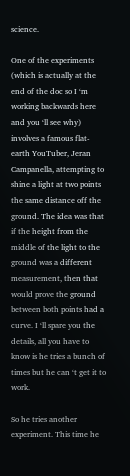science.

One of the experiments (which is actually at the end of the doc so I ‘m working backwards here and you ‘ll see why) involves a famous flat-earth YouTuber, Jeran Campanella, attempting to shine a light at two points the same distance off the ground. The idea was that if the height from the middle of the light to the ground was a different measurement, then that would prove the ground between both points had a curve. I ‘ll spare you the details, all you have to know is he tries a bunch of times but he can ‘t get it to work.

So he tries another experiment. This time he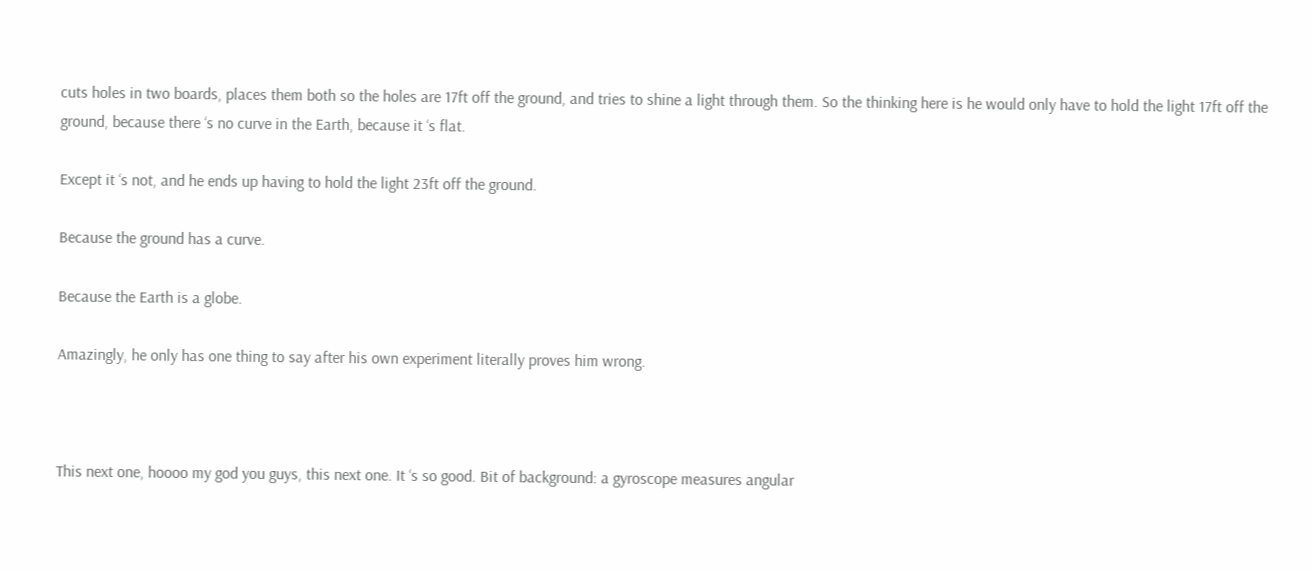cuts holes in two boards, places them both so the holes are 17ft off the ground, and tries to shine a light through them. So the thinking here is he would only have to hold the light 17ft off the ground, because there ‘s no curve in the Earth, because it ‘s flat.

Except it ‘s not, and he ends up having to hold the light 23ft off the ground.

Because the ground has a curve.

Because the Earth is a globe.

Amazingly, he only has one thing to say after his own experiment literally proves him wrong.



This next one, hoooo my god you guys, this next one. It ‘s so good. Bit of background: a gyroscope measures angular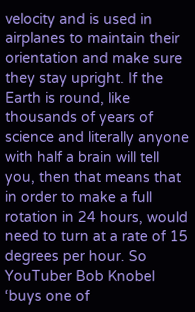velocity and is used in airplanes to maintain their orientation and make sure they stay upright. If the Earth is round, like thousands of years of science and literally anyone with half a brain will tell you, then that means that in order to make a full rotation in 24 hours, would need to turn at a rate of 15 degrees per hour. So YouTuber Bob Knobel ‘buys one of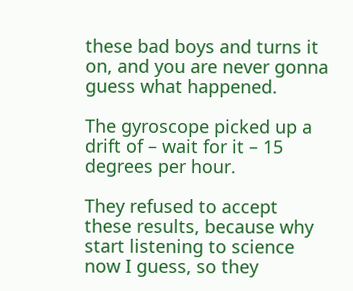these bad boys and turns it on, and you are never gonna guess what happened.

The gyroscope picked up a drift of – wait for it – 15 degrees per hour.

They refused to accept these results, because why start listening to science now I guess, so they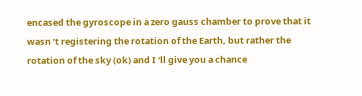encased the gyroscope in a zero gauss chamber to prove that it wasn ‘t registering the rotation of the Earth, but rather the rotation of the sky (ok) and I ‘ll give you a chance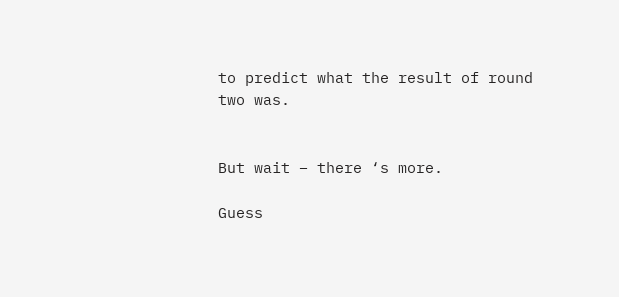to predict what the result of round two was.


But wait – there ‘s more.

Guess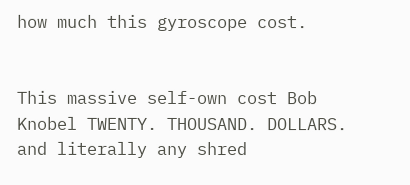how much this gyroscope cost.


This massive self-own cost Bob Knobel TWENTY. THOUSAND. DOLLARS. and literally any shred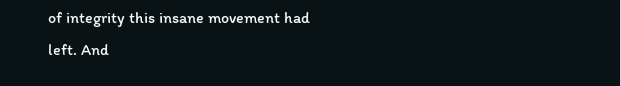of integrity this insane movement had left. And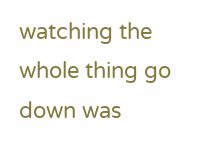watching the whole thing go down was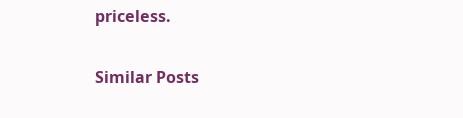priceless.

Similar Posts